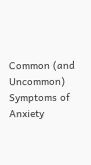Common (and Uncommon) Symptoms of Anxiety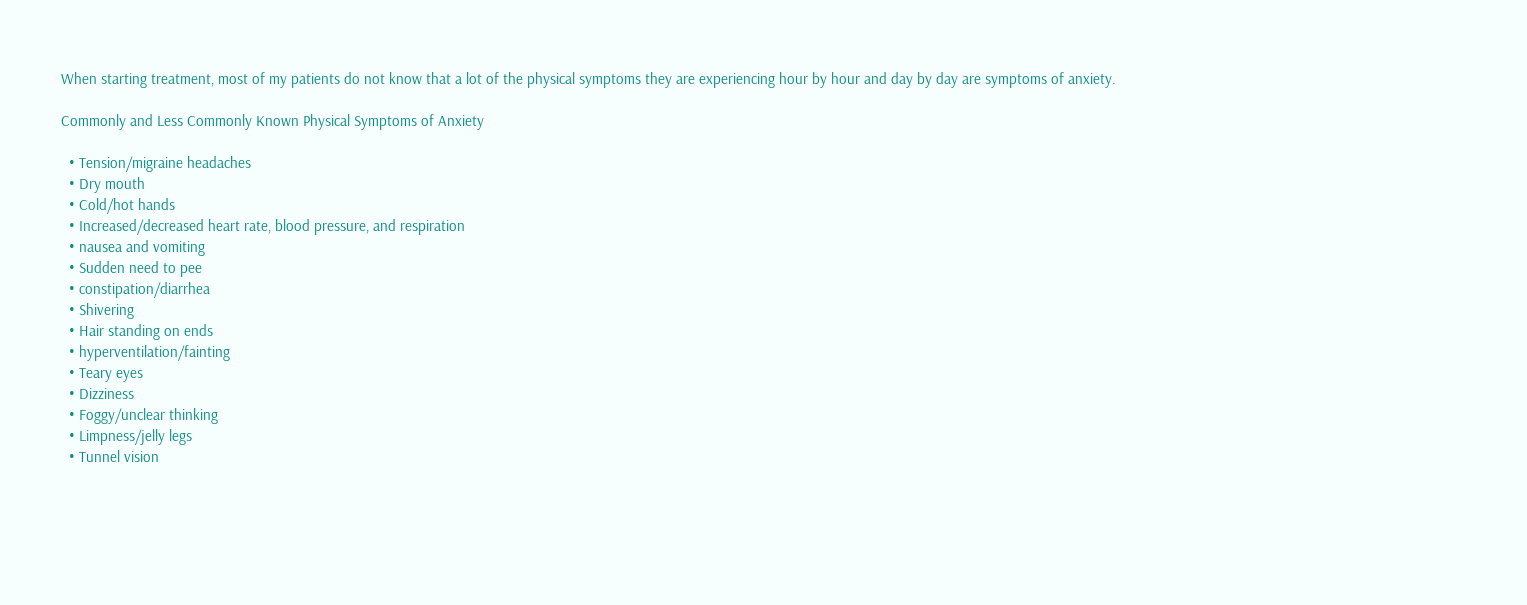When starting treatment, most of my patients do not know that a lot of the physical symptoms they are experiencing hour by hour and day by day are symptoms of anxiety.

Commonly and Less Commonly Known Physical Symptoms of Anxiety

  • Tension/migraine headaches
  • Dry mouth
  • Cold/hot hands
  • Increased/decreased heart rate, blood pressure, and respiration
  • nausea and vomiting
  • Sudden need to pee
  • constipation/diarrhea
  • Shivering
  • Hair standing on ends
  • hyperventilation/fainting
  • Teary eyes
  • Dizziness
  • Foggy/unclear thinking
  • Limpness/jelly legs
  • Tunnel vision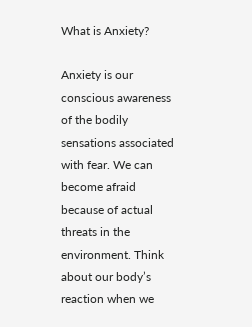What is Anxiety?

Anxiety is our conscious awareness of the bodily sensations associated with fear. We can become afraid because of actual threats in the environment. Think about our body’s reaction when we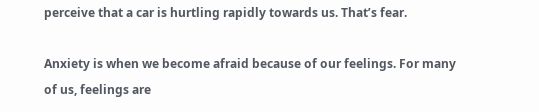perceive that a car is hurtling rapidly towards us. That’s fear.

Anxiety is when we become afraid because of our feelings. For many of us, feelings are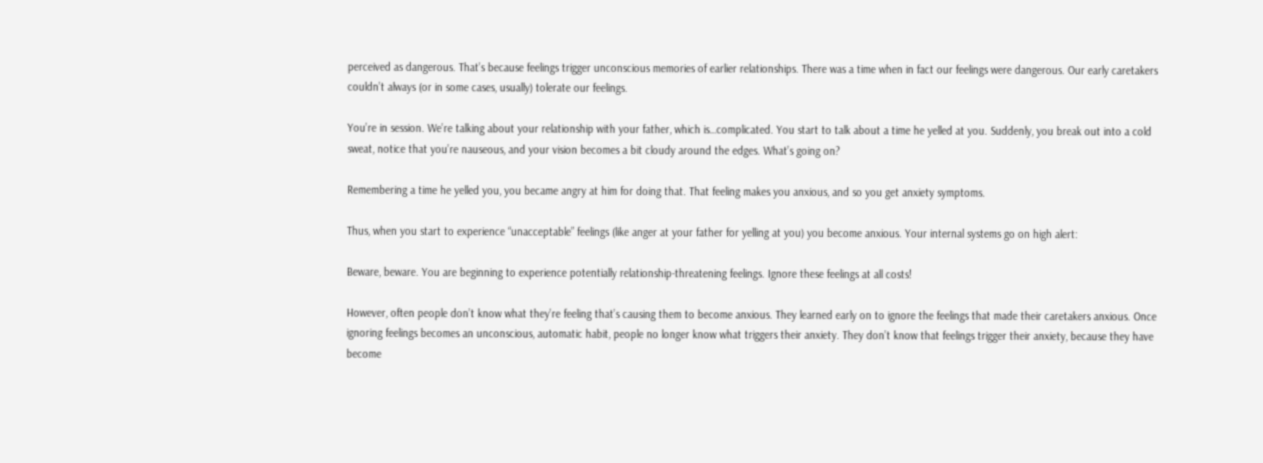perceived as dangerous. That’s because feelings trigger unconscious memories of earlier relationships. There was a time when in fact our feelings were dangerous. Our early caretakers couldn’t always (or in some cases, usually) tolerate our feelings.

You’re in session. We’re talking about your relationship with your father, which is…complicated. You start to talk about a time he yelled at you. Suddenly, you break out into a cold sweat, notice that you’re nauseous, and your vision becomes a bit cloudy around the edges. What’s going on?

Remembering a time he yelled you, you became angry at him for doing that. That feeling makes you anxious, and so you get anxiety symptoms.

Thus, when you start to experience “unacceptable” feelings (like anger at your father for yelling at you) you become anxious. Your internal systems go on high alert:

Beware, beware. You are beginning to experience potentially relationship-threatening feelings. Ignore these feelings at all costs!

However, often people don’t know what they’re feeling that’s causing them to become anxious. They learned early on to ignore the feelings that made their caretakers anxious. Once ignoring feelings becomes an unconscious, automatic habit, people no longer know what triggers their anxiety. They don’t know that feelings trigger their anxiety, because they have become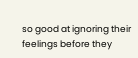so good at ignoring their feelings before they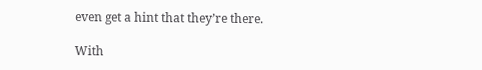even get a hint that they’re there.

With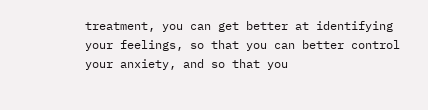treatment, you can get better at identifying your feelings, so that you can better control your anxiety, and so that you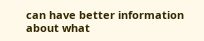can have better information about what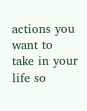actions you want to take in your life so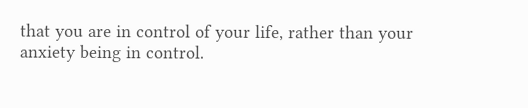that you are in control of your life, rather than your anxiety being in control.